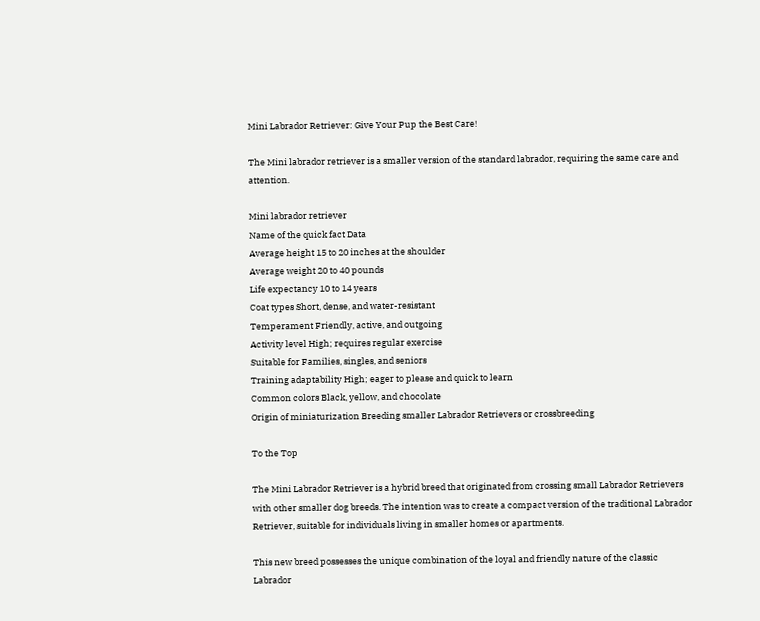Mini Labrador Retriever: Give Your Pup the Best Care!

The Mini labrador retriever is a smaller version of the standard labrador, requiring the same care and attention.

Mini labrador retriever
Name of the quick fact Data
Average height 15 to 20 inches at the shoulder
Average weight 20 to 40 pounds
Life expectancy 10 to 14 years
Coat types Short, dense, and water-resistant
Temperament Friendly, active, and outgoing
Activity level High; requires regular exercise
Suitable for Families, singles, and seniors
Training adaptability High; eager to please and quick to learn
Common colors Black, yellow, and chocolate
Origin of miniaturization Breeding smaller Labrador Retrievers or crossbreeding

To the Top

The Mini Labrador Retriever is a hybrid breed that originated from crossing small Labrador Retrievers with other smaller dog breeds. The intention was to create a compact version of the traditional Labrador Retriever, suitable for individuals living in smaller homes or apartments.

This new breed possesses the unique combination of the loyal and friendly nature of the classic Labrador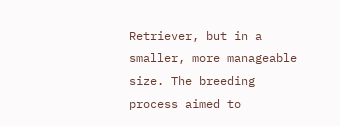Retriever, but in a smaller, more manageable size. The breeding process aimed to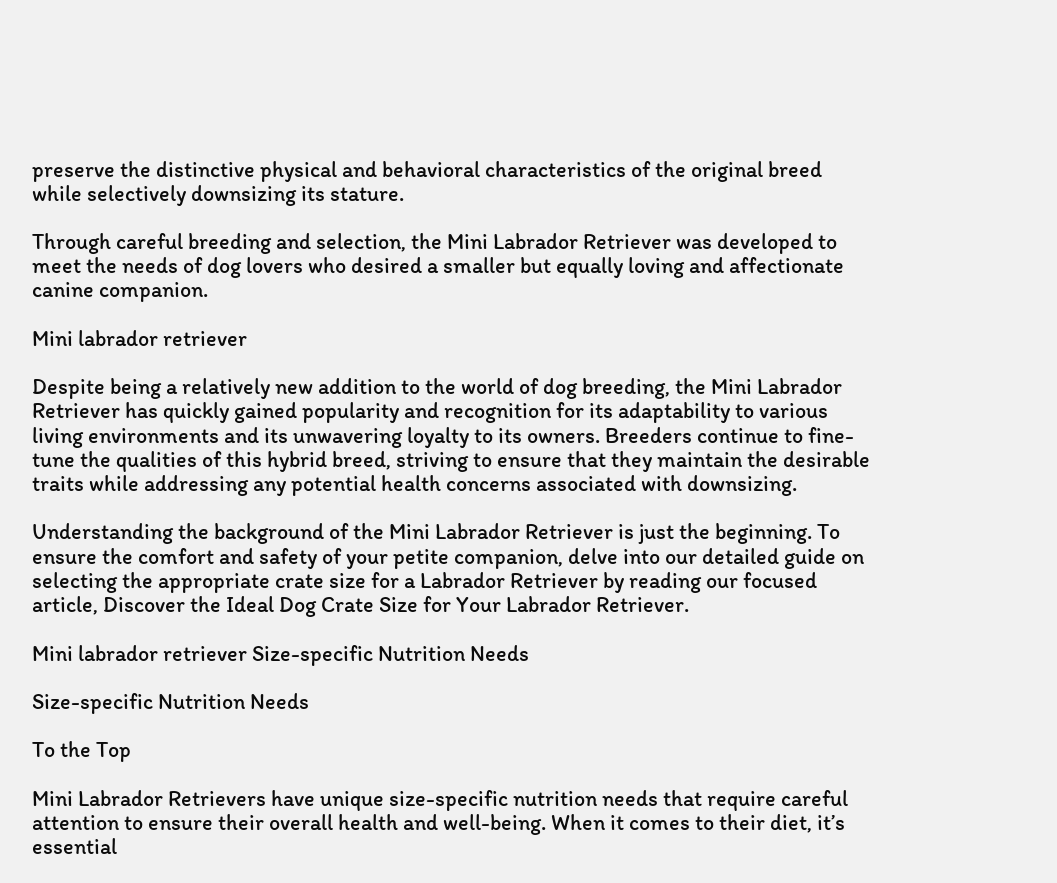preserve the distinctive physical and behavioral characteristics of the original breed while selectively downsizing its stature.

Through careful breeding and selection, the Mini Labrador Retriever was developed to meet the needs of dog lovers who desired a smaller but equally loving and affectionate canine companion.

Mini labrador retriever

Despite being a relatively new addition to the world of dog breeding, the Mini Labrador Retriever has quickly gained popularity and recognition for its adaptability to various living environments and its unwavering loyalty to its owners. Breeders continue to fine-tune the qualities of this hybrid breed, striving to ensure that they maintain the desirable traits while addressing any potential health concerns associated with downsizing.

Understanding the background of the Mini Labrador Retriever is just the beginning. To ensure the comfort and safety of your petite companion, delve into our detailed guide on selecting the appropriate crate size for a Labrador Retriever by reading our focused article, Discover the Ideal Dog Crate Size for Your Labrador Retriever.

Mini labrador retriever Size-specific Nutrition Needs

Size-specific Nutrition Needs

To the Top

Mini Labrador Retrievers have unique size-specific nutrition needs that require careful attention to ensure their overall health and well-being. When it comes to their diet, it’s essential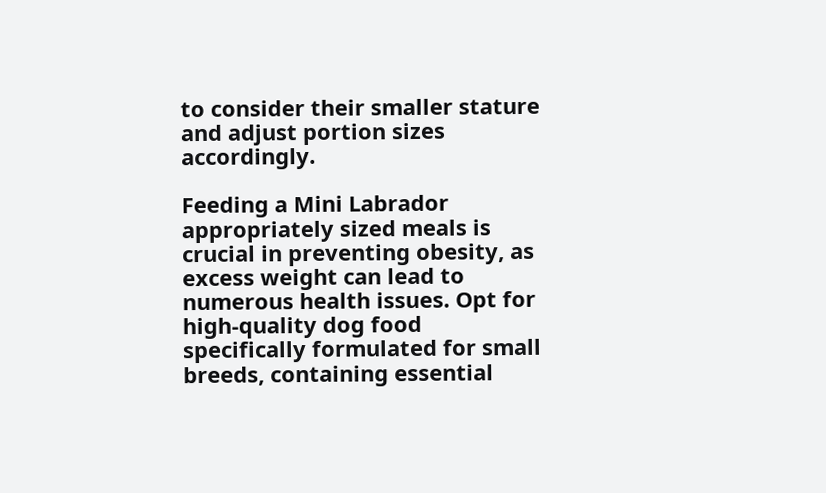to consider their smaller stature and adjust portion sizes accordingly.

Feeding a Mini Labrador appropriately sized meals is crucial in preventing obesity, as excess weight can lead to numerous health issues. Opt for high-quality dog food specifically formulated for small breeds, containing essential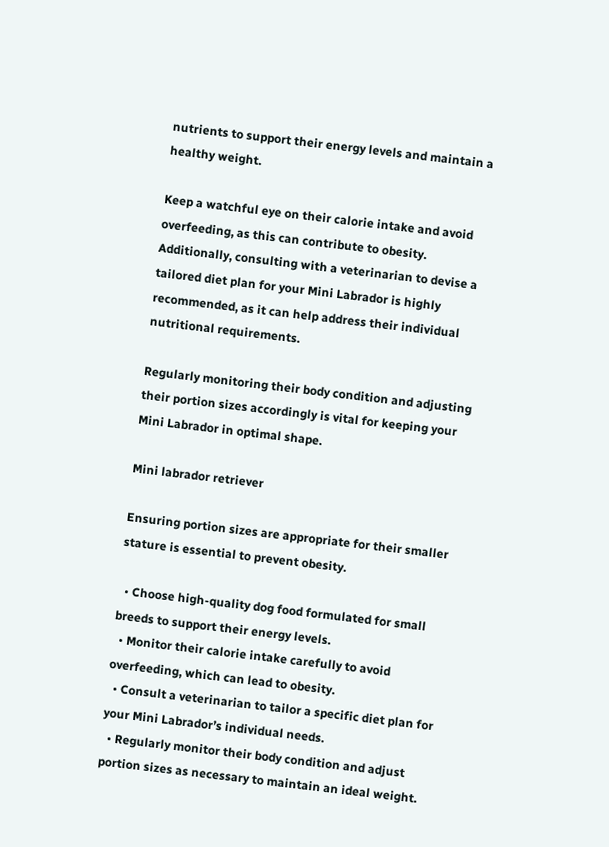nutrients to support their energy levels and maintain a healthy weight.

Keep a watchful eye on their calorie intake and avoid overfeeding, as this can contribute to obesity. Additionally, consulting with a veterinarian to devise a tailored diet plan for your Mini Labrador is highly recommended, as it can help address their individual nutritional requirements.

Regularly monitoring their body condition and adjusting their portion sizes accordingly is vital for keeping your Mini Labrador in optimal shape.

Mini labrador retriever

Ensuring portion sizes are appropriate for their smaller stature is essential to prevent obesity.

  • Choose high-quality dog food formulated for small breeds to support their energy levels.
  • Monitor their calorie intake carefully to avoid overfeeding, which can lead to obesity.
  • Consult a veterinarian to tailor a specific diet plan for your Mini Labrador’s individual needs.
  • Regularly monitor their body condition and adjust portion sizes as necessary to maintain an ideal weight.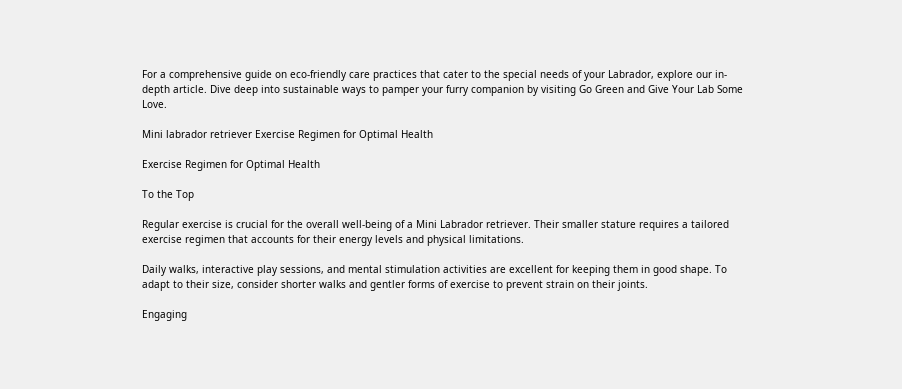For a comprehensive guide on eco-friendly care practices that cater to the special needs of your Labrador, explore our in-depth article. Dive deep into sustainable ways to pamper your furry companion by visiting Go Green and Give Your Lab Some Love.

Mini labrador retriever Exercise Regimen for Optimal Health

Exercise Regimen for Optimal Health

To the Top

Regular exercise is crucial for the overall well-being of a Mini Labrador retriever. Their smaller stature requires a tailored exercise regimen that accounts for their energy levels and physical limitations.

Daily walks, interactive play sessions, and mental stimulation activities are excellent for keeping them in good shape. To adapt to their size, consider shorter walks and gentler forms of exercise to prevent strain on their joints.

Engaging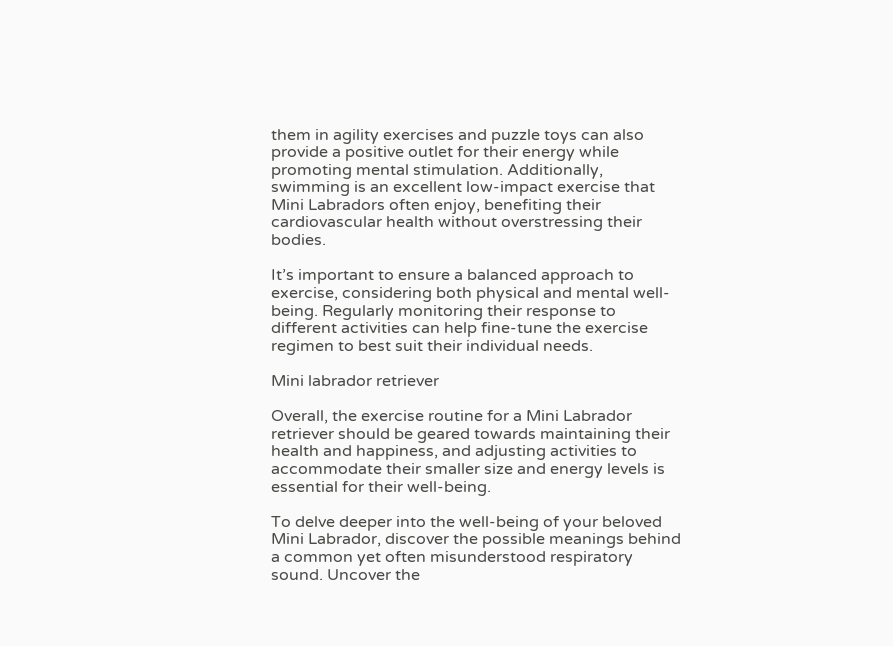them in agility exercises and puzzle toys can also provide a positive outlet for their energy while promoting mental stimulation. Additionally, swimming is an excellent low-impact exercise that Mini Labradors often enjoy, benefiting their cardiovascular health without overstressing their bodies.

It’s important to ensure a balanced approach to exercise, considering both physical and mental well-being. Regularly monitoring their response to different activities can help fine-tune the exercise regimen to best suit their individual needs.

Mini labrador retriever

Overall, the exercise routine for a Mini Labrador retriever should be geared towards maintaining their health and happiness, and adjusting activities to accommodate their smaller size and energy levels is essential for their well-being.

To delve deeper into the well-being of your beloved Mini Labrador, discover the possible meanings behind a common yet often misunderstood respiratory sound. Uncover the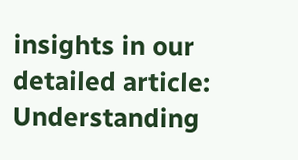insights in our detailed article: Understanding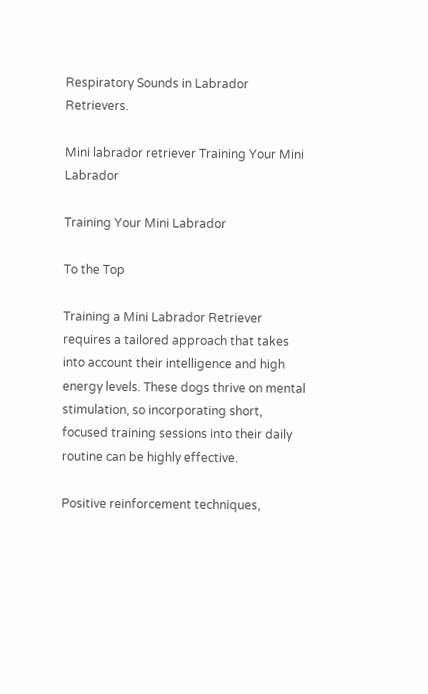Respiratory Sounds in Labrador Retrievers.

Mini labrador retriever Training Your Mini Labrador

Training Your Mini Labrador

To the Top

Training a Mini Labrador Retriever requires a tailored approach that takes into account their intelligence and high energy levels. These dogs thrive on mental stimulation, so incorporating short, focused training sessions into their daily routine can be highly effective.

Positive reinforcement techniques,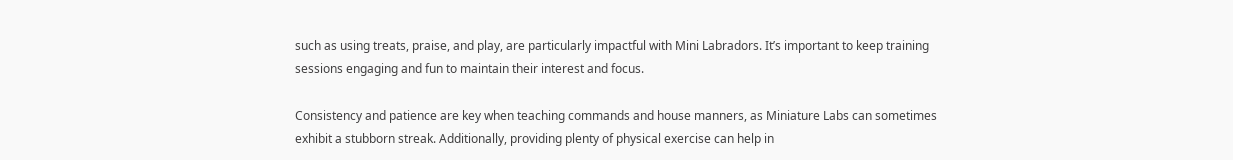such as using treats, praise, and play, are particularly impactful with Mini Labradors. It’s important to keep training sessions engaging and fun to maintain their interest and focus.

Consistency and patience are key when teaching commands and house manners, as Miniature Labs can sometimes exhibit a stubborn streak. Additionally, providing plenty of physical exercise can help in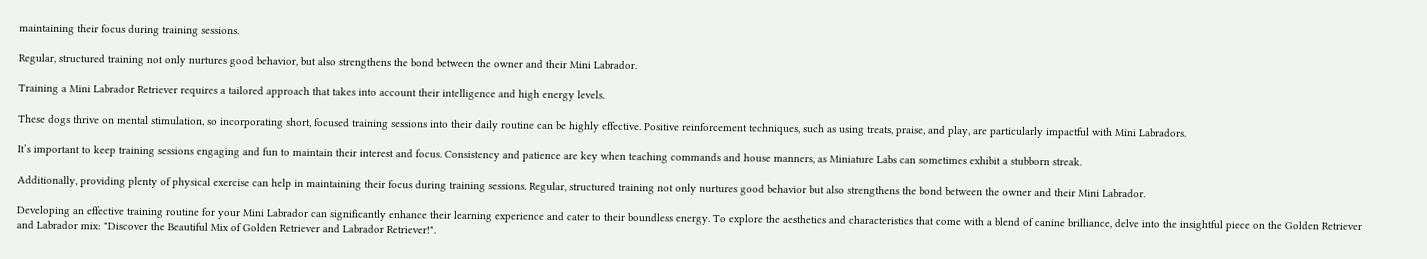maintaining their focus during training sessions.

Regular, structured training not only nurtures good behavior, but also strengthens the bond between the owner and their Mini Labrador.

Training a Mini Labrador Retriever requires a tailored approach that takes into account their intelligence and high energy levels.

These dogs thrive on mental stimulation, so incorporating short, focused training sessions into their daily routine can be highly effective. Positive reinforcement techniques, such as using treats, praise, and play, are particularly impactful with Mini Labradors.

It’s important to keep training sessions engaging and fun to maintain their interest and focus. Consistency and patience are key when teaching commands and house manners, as Miniature Labs can sometimes exhibit a stubborn streak.

Additionally, providing plenty of physical exercise can help in maintaining their focus during training sessions. Regular, structured training not only nurtures good behavior but also strengthens the bond between the owner and their Mini Labrador.

Developing an effective training routine for your Mini Labrador can significantly enhance their learning experience and cater to their boundless energy. To explore the aesthetics and characteristics that come with a blend of canine brilliance, delve into the insightful piece on the Golden Retriever and Labrador mix: "Discover the Beautiful Mix of Golden Retriever and Labrador Retriever!".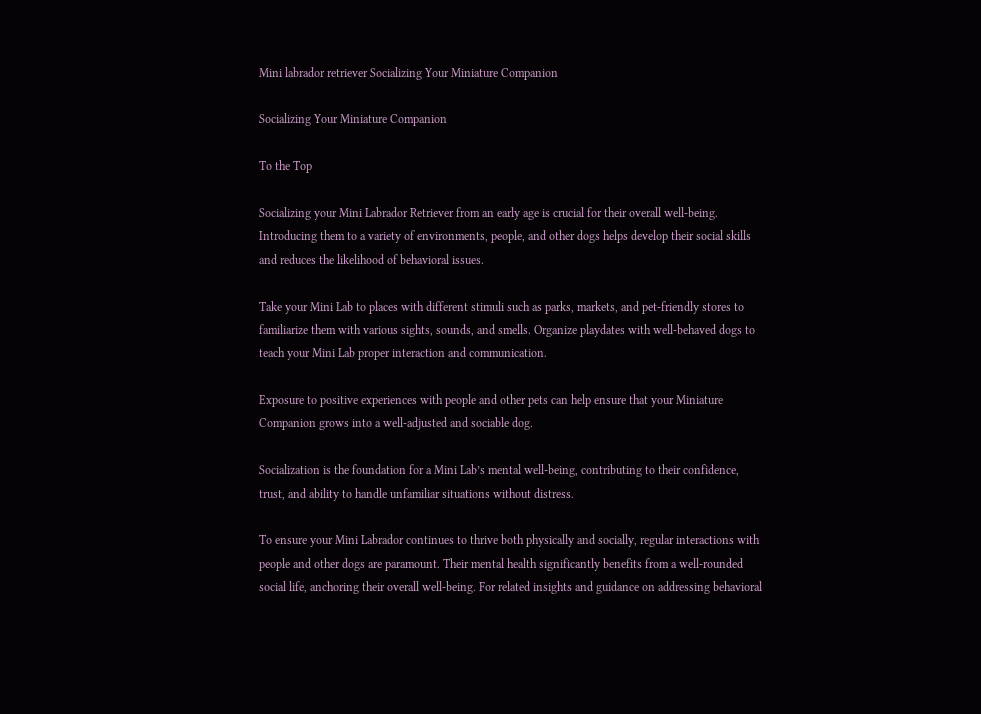Mini labrador retriever Socializing Your Miniature Companion

Socializing Your Miniature Companion

To the Top

Socializing your Mini Labrador Retriever from an early age is crucial for their overall well-being. Introducing them to a variety of environments, people, and other dogs helps develop their social skills and reduces the likelihood of behavioral issues.

Take your Mini Lab to places with different stimuli such as parks, markets, and pet-friendly stores to familiarize them with various sights, sounds, and smells. Organize playdates with well-behaved dogs to teach your Mini Lab proper interaction and communication.

Exposure to positive experiences with people and other pets can help ensure that your Miniature Companion grows into a well-adjusted and sociable dog.

Socialization is the foundation for a Mini Lab’s mental well-being, contributing to their confidence, trust, and ability to handle unfamiliar situations without distress.

To ensure your Mini Labrador continues to thrive both physically and socially, regular interactions with people and other dogs are paramount. Their mental health significantly benefits from a well-rounded social life, anchoring their overall well-being. For related insights and guidance on addressing behavioral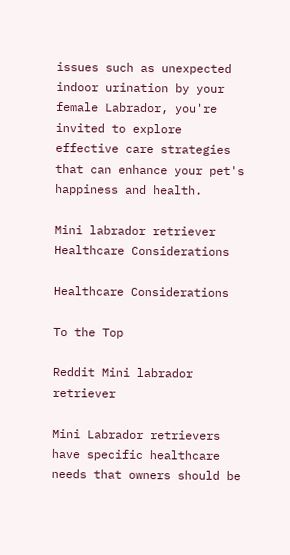issues such as unexpected indoor urination by your female Labrador, you're invited to explore effective care strategies that can enhance your pet's happiness and health.

Mini labrador retriever Healthcare Considerations

Healthcare Considerations

To the Top

Reddit Mini labrador retriever

Mini Labrador retrievers have specific healthcare needs that owners should be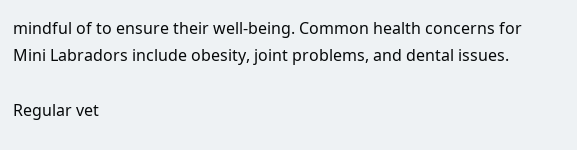mindful of to ensure their well-being. Common health concerns for Mini Labradors include obesity, joint problems, and dental issues.

Regular vet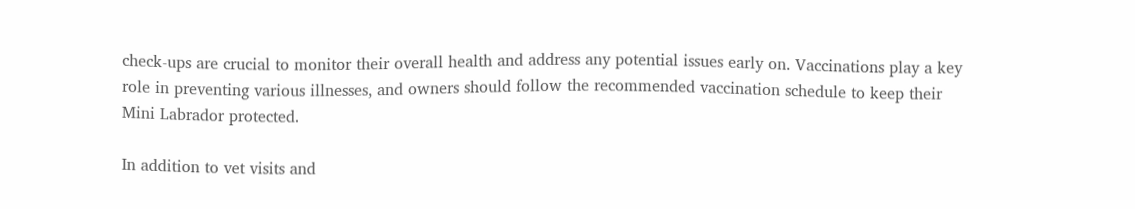check-ups are crucial to monitor their overall health and address any potential issues early on. Vaccinations play a key role in preventing various illnesses, and owners should follow the recommended vaccination schedule to keep their Mini Labrador protected.

In addition to vet visits and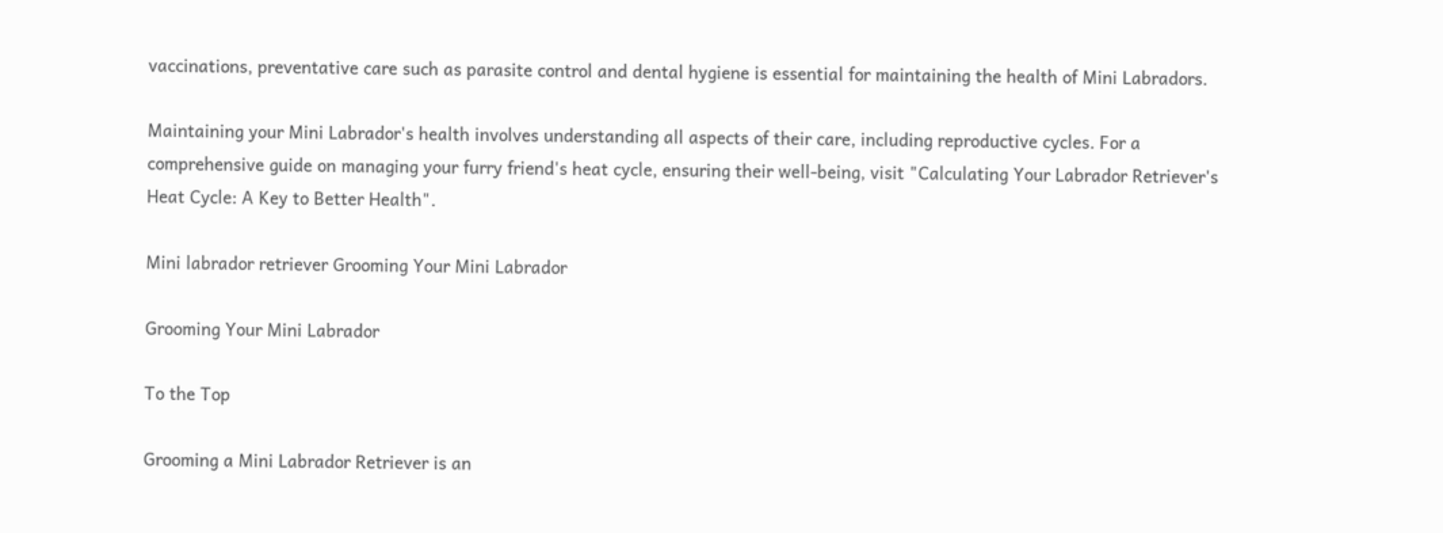vaccinations, preventative care such as parasite control and dental hygiene is essential for maintaining the health of Mini Labradors.

Maintaining your Mini Labrador's health involves understanding all aspects of their care, including reproductive cycles. For a comprehensive guide on managing your furry friend's heat cycle, ensuring their well-being, visit "Calculating Your Labrador Retriever's Heat Cycle: A Key to Better Health".

Mini labrador retriever Grooming Your Mini Labrador

Grooming Your Mini Labrador

To the Top

Grooming a Mini Labrador Retriever is an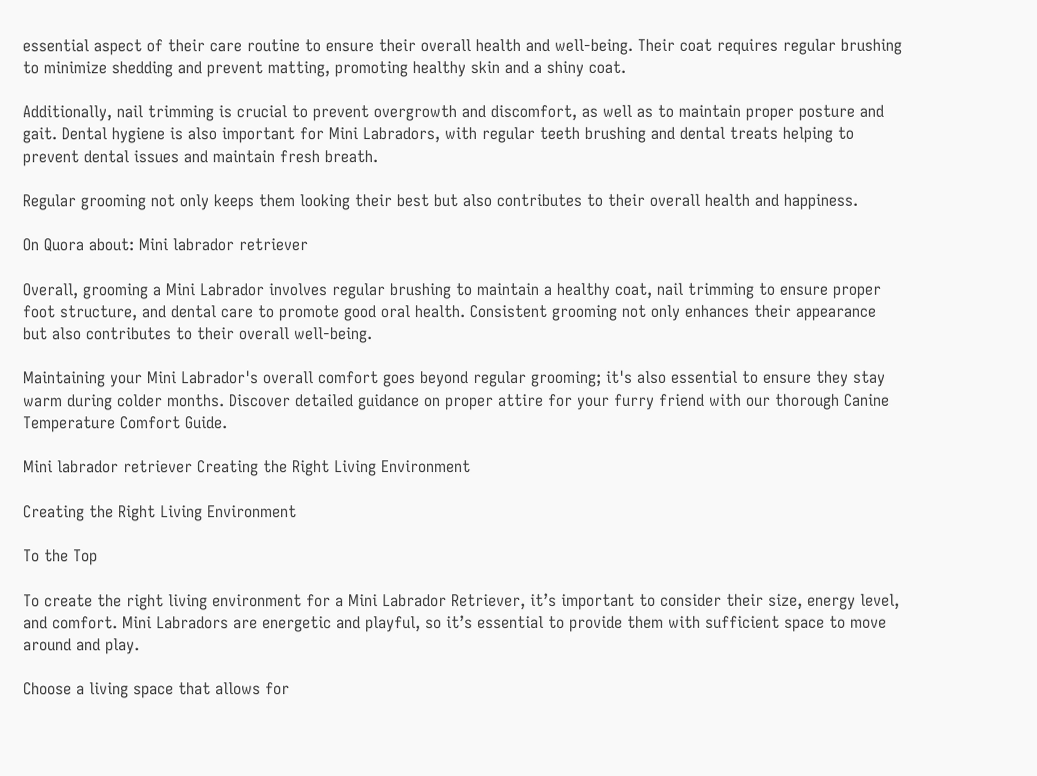essential aspect of their care routine to ensure their overall health and well-being. Their coat requires regular brushing to minimize shedding and prevent matting, promoting healthy skin and a shiny coat.

Additionally, nail trimming is crucial to prevent overgrowth and discomfort, as well as to maintain proper posture and gait. Dental hygiene is also important for Mini Labradors, with regular teeth brushing and dental treats helping to prevent dental issues and maintain fresh breath.

Regular grooming not only keeps them looking their best but also contributes to their overall health and happiness.

On Quora about: Mini labrador retriever

Overall, grooming a Mini Labrador involves regular brushing to maintain a healthy coat, nail trimming to ensure proper foot structure, and dental care to promote good oral health. Consistent grooming not only enhances their appearance but also contributes to their overall well-being.

Maintaining your Mini Labrador's overall comfort goes beyond regular grooming; it's also essential to ensure they stay warm during colder months. Discover detailed guidance on proper attire for your furry friend with our thorough Canine Temperature Comfort Guide.

Mini labrador retriever Creating the Right Living Environment

Creating the Right Living Environment

To the Top

To create the right living environment for a Mini Labrador Retriever, it’s important to consider their size, energy level, and comfort. Mini Labradors are energetic and playful, so it’s essential to provide them with sufficient space to move around and play.

Choose a living space that allows for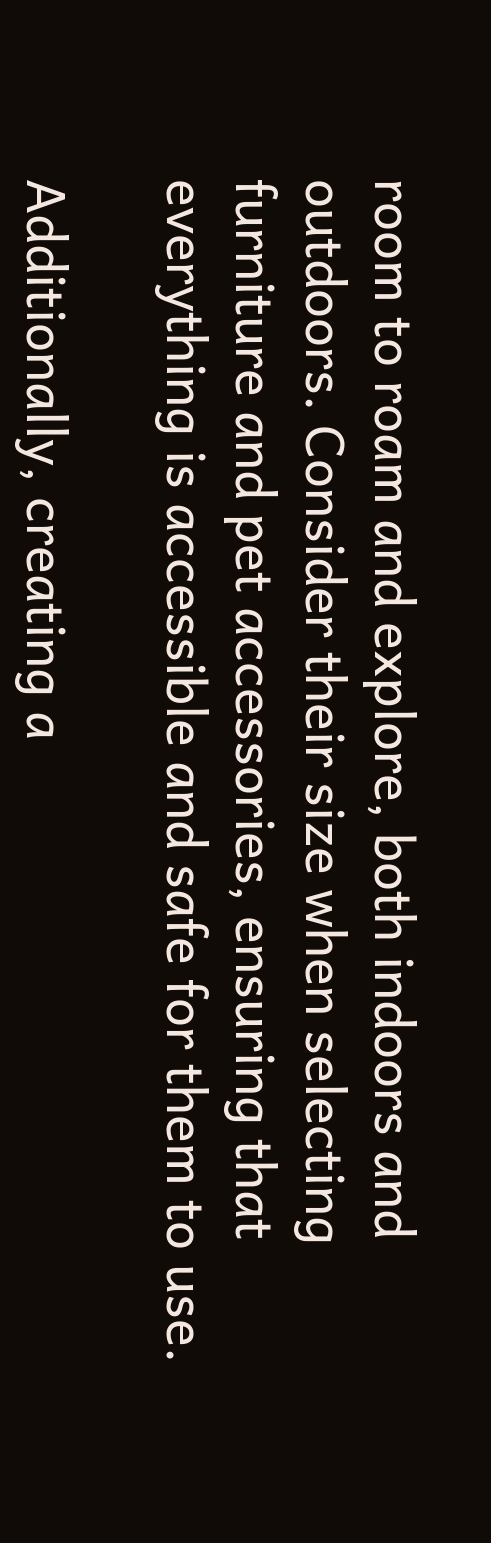room to roam and explore, both indoors and outdoors. Consider their size when selecting furniture and pet accessories, ensuring that everything is accessible and safe for them to use.

Additionally, creating a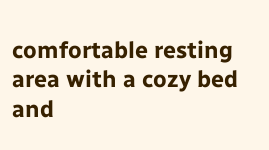comfortable resting area with a cozy bed and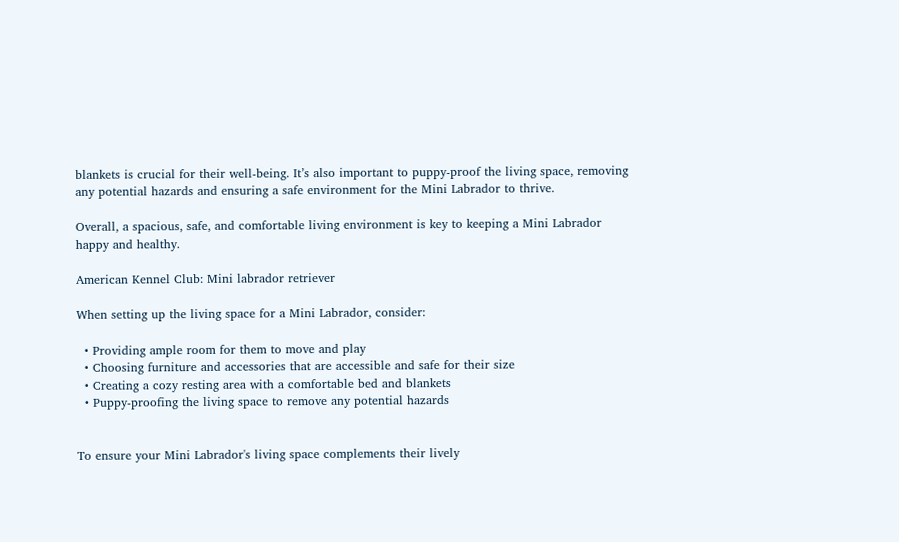blankets is crucial for their well-being. It’s also important to puppy-proof the living space, removing any potential hazards and ensuring a safe environment for the Mini Labrador to thrive.

Overall, a spacious, safe, and comfortable living environment is key to keeping a Mini Labrador happy and healthy.

American Kennel Club: Mini labrador retriever

When setting up the living space for a Mini Labrador, consider:

  • Providing ample room for them to move and play
  • Choosing furniture and accessories that are accessible and safe for their size
  • Creating a cozy resting area with a comfortable bed and blankets
  • Puppy-proofing the living space to remove any potential hazards


To ensure your Mini Labrador's living space complements their lively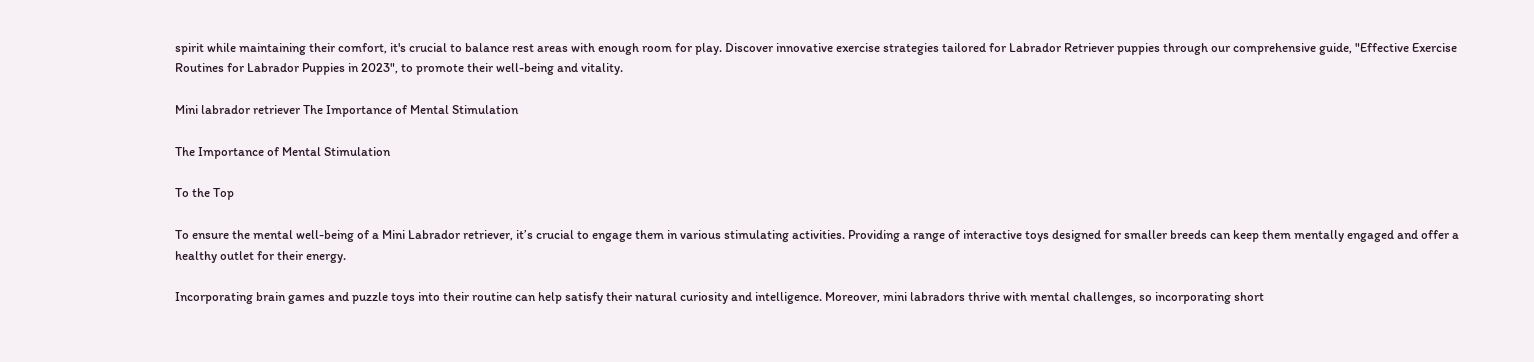spirit while maintaining their comfort, it's crucial to balance rest areas with enough room for play. Discover innovative exercise strategies tailored for Labrador Retriever puppies through our comprehensive guide, "Effective Exercise Routines for Labrador Puppies in 2023", to promote their well-being and vitality.

Mini labrador retriever The Importance of Mental Stimulation

The Importance of Mental Stimulation

To the Top

To ensure the mental well-being of a Mini Labrador retriever, it’s crucial to engage them in various stimulating activities. Providing a range of interactive toys designed for smaller breeds can keep them mentally engaged and offer a healthy outlet for their energy.

Incorporating brain games and puzzle toys into their routine can help satisfy their natural curiosity and intelligence. Moreover, mini labradors thrive with mental challenges, so incorporating short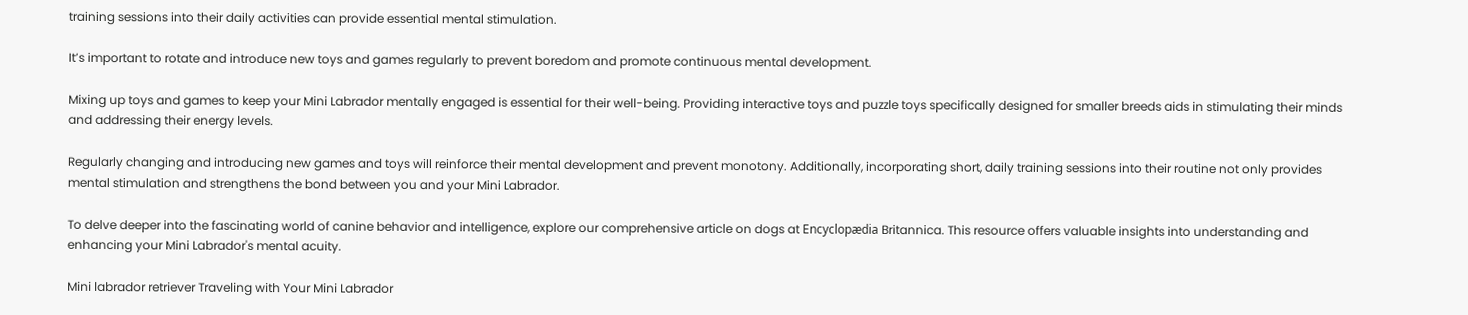training sessions into their daily activities can provide essential mental stimulation.

It’s important to rotate and introduce new toys and games regularly to prevent boredom and promote continuous mental development.

Mixing up toys and games to keep your Mini Labrador mentally engaged is essential for their well-being. Providing interactive toys and puzzle toys specifically designed for smaller breeds aids in stimulating their minds and addressing their energy levels.

Regularly changing and introducing new games and toys will reinforce their mental development and prevent monotony. Additionally, incorporating short, daily training sessions into their routine not only provides mental stimulation and strengthens the bond between you and your Mini Labrador.

To delve deeper into the fascinating world of canine behavior and intelligence, explore our comprehensive article on dogs at Encyclopædia Britannica. This resource offers valuable insights into understanding and enhancing your Mini Labrador's mental acuity.

Mini labrador retriever Traveling with Your Mini Labrador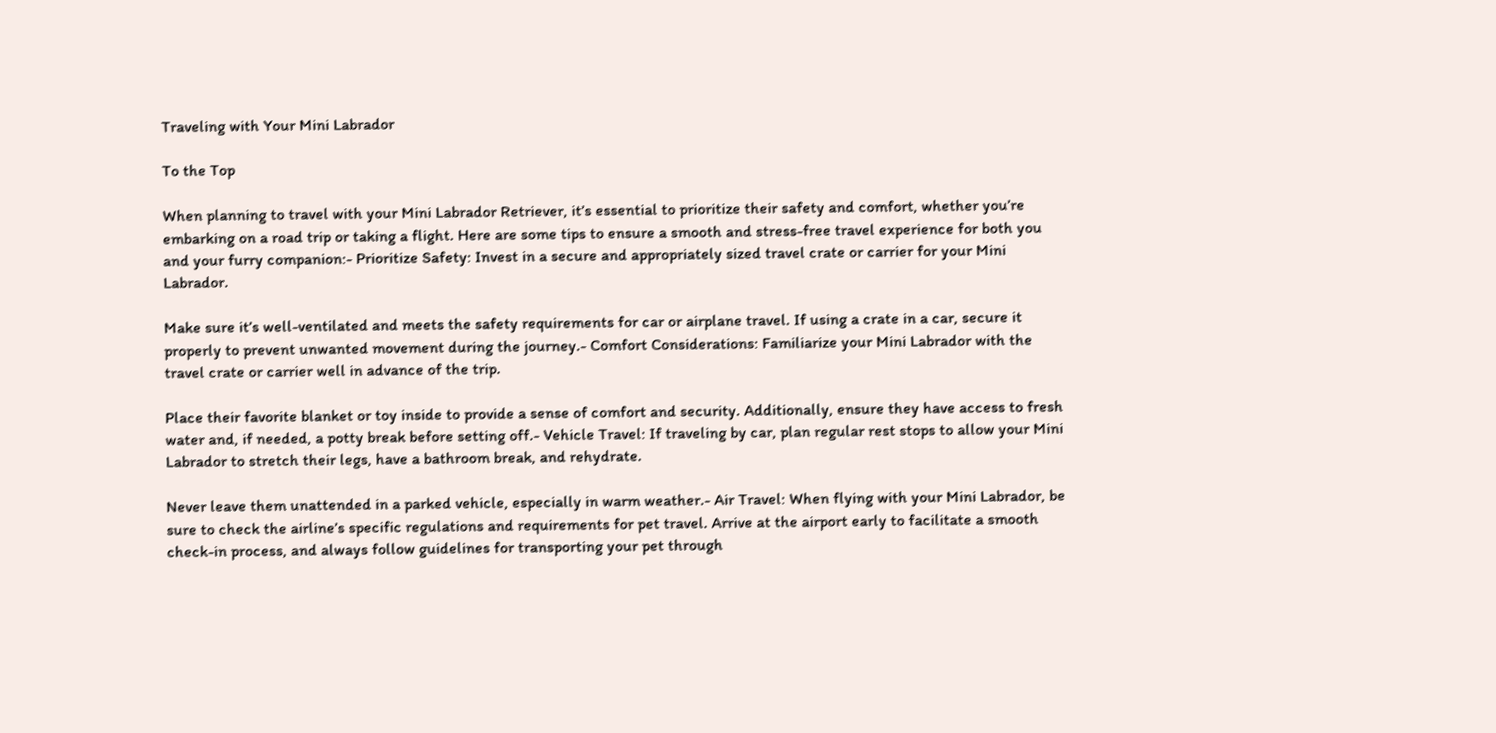Traveling with Your Mini Labrador

To the Top

When planning to travel with your Mini Labrador Retriever, it’s essential to prioritize their safety and comfort, whether you’re embarking on a road trip or taking a flight. Here are some tips to ensure a smooth and stress-free travel experience for both you and your furry companion:- Prioritize Safety: Invest in a secure and appropriately sized travel crate or carrier for your Mini Labrador.

Make sure it’s well-ventilated and meets the safety requirements for car or airplane travel. If using a crate in a car, secure it properly to prevent unwanted movement during the journey.- Comfort Considerations: Familiarize your Mini Labrador with the travel crate or carrier well in advance of the trip.

Place their favorite blanket or toy inside to provide a sense of comfort and security. Additionally, ensure they have access to fresh water and, if needed, a potty break before setting off.- Vehicle Travel: If traveling by car, plan regular rest stops to allow your Mini Labrador to stretch their legs, have a bathroom break, and rehydrate.

Never leave them unattended in a parked vehicle, especially in warm weather.- Air Travel: When flying with your Mini Labrador, be sure to check the airline’s specific regulations and requirements for pet travel. Arrive at the airport early to facilitate a smooth check-in process, and always follow guidelines for transporting your pet through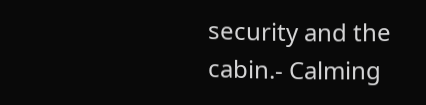security and the cabin.- Calming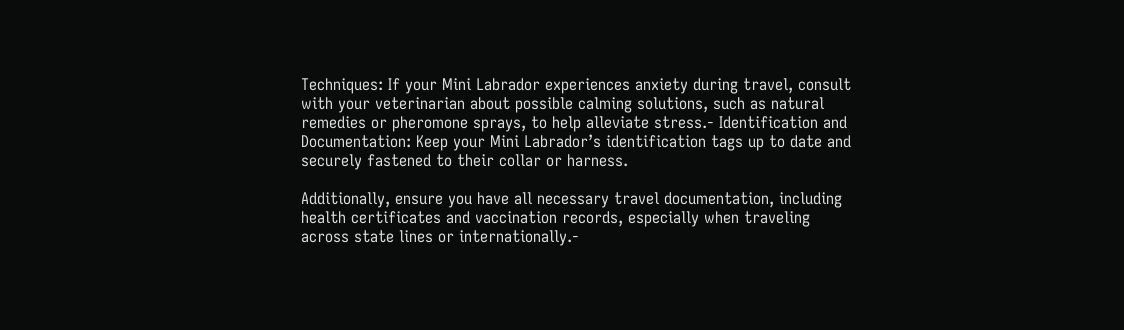Techniques: If your Mini Labrador experiences anxiety during travel, consult with your veterinarian about possible calming solutions, such as natural remedies or pheromone sprays, to help alleviate stress.- Identification and Documentation: Keep your Mini Labrador’s identification tags up to date and securely fastened to their collar or harness.

Additionally, ensure you have all necessary travel documentation, including health certificates and vaccination records, especially when traveling across state lines or internationally.-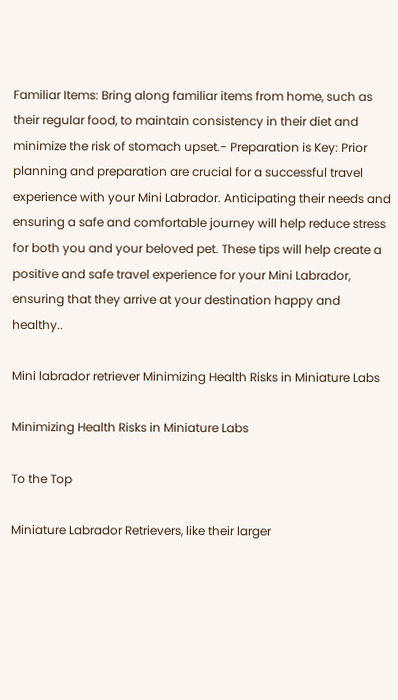Familiar Items: Bring along familiar items from home, such as their regular food, to maintain consistency in their diet and minimize the risk of stomach upset.- Preparation is Key: Prior planning and preparation are crucial for a successful travel experience with your Mini Labrador. Anticipating their needs and ensuring a safe and comfortable journey will help reduce stress for both you and your beloved pet. These tips will help create a positive and safe travel experience for your Mini Labrador, ensuring that they arrive at your destination happy and healthy..

Mini labrador retriever Minimizing Health Risks in Miniature Labs

Minimizing Health Risks in Miniature Labs

To the Top

Miniature Labrador Retrievers, like their larger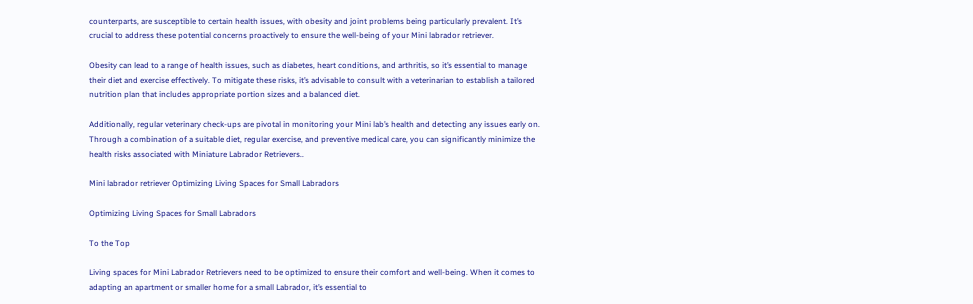counterparts, are susceptible to certain health issues, with obesity and joint problems being particularly prevalent. It’s crucial to address these potential concerns proactively to ensure the well-being of your Mini labrador retriever.

Obesity can lead to a range of health issues, such as diabetes, heart conditions, and arthritis, so it’s essential to manage their diet and exercise effectively. To mitigate these risks, it’s advisable to consult with a veterinarian to establish a tailored nutrition plan that includes appropriate portion sizes and a balanced diet.

Additionally, regular veterinary check-ups are pivotal in monitoring your Mini lab’s health and detecting any issues early on. Through a combination of a suitable diet, regular exercise, and preventive medical care, you can significantly minimize the health risks associated with Miniature Labrador Retrievers..

Mini labrador retriever Optimizing Living Spaces for Small Labradors

Optimizing Living Spaces for Small Labradors

To the Top

Living spaces for Mini Labrador Retrievers need to be optimized to ensure their comfort and well-being. When it comes to adapting an apartment or smaller home for a small Labrador, it’s essential to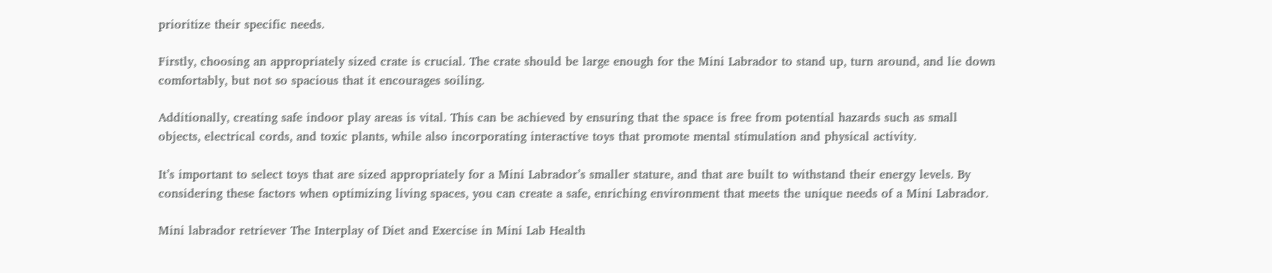prioritize their specific needs.

Firstly, choosing an appropriately sized crate is crucial. The crate should be large enough for the Mini Labrador to stand up, turn around, and lie down comfortably, but not so spacious that it encourages soiling.

Additionally, creating safe indoor play areas is vital. This can be achieved by ensuring that the space is free from potential hazards such as small objects, electrical cords, and toxic plants, while also incorporating interactive toys that promote mental stimulation and physical activity.

It’s important to select toys that are sized appropriately for a Mini Labrador’s smaller stature, and that are built to withstand their energy levels. By considering these factors when optimizing living spaces, you can create a safe, enriching environment that meets the unique needs of a Mini Labrador.

Mini labrador retriever The Interplay of Diet and Exercise in Mini Lab Health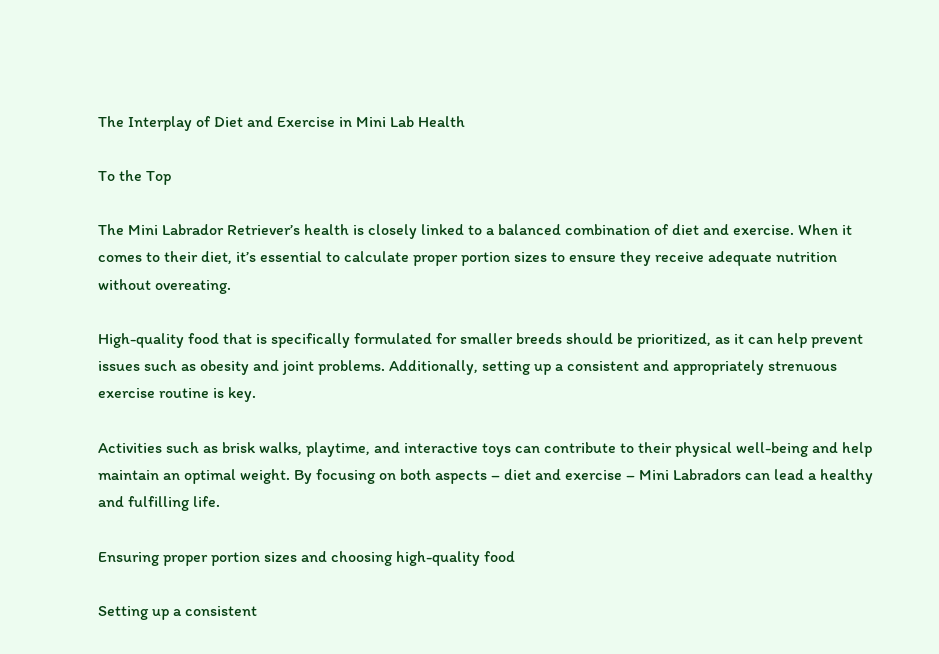The Interplay of Diet and Exercise in Mini Lab Health

To the Top

The Mini Labrador Retriever’s health is closely linked to a balanced combination of diet and exercise. When it comes to their diet, it’s essential to calculate proper portion sizes to ensure they receive adequate nutrition without overeating.

High-quality food that is specifically formulated for smaller breeds should be prioritized, as it can help prevent issues such as obesity and joint problems. Additionally, setting up a consistent and appropriately strenuous exercise routine is key.

Activities such as brisk walks, playtime, and interactive toys can contribute to their physical well-being and help maintain an optimal weight. By focusing on both aspects – diet and exercise – Mini Labradors can lead a healthy and fulfilling life.

Ensuring proper portion sizes and choosing high-quality food

Setting up a consistent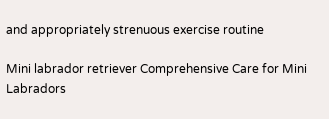and appropriately strenuous exercise routine

Mini labrador retriever Comprehensive Care for Mini Labradors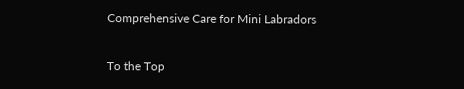Comprehensive Care for Mini Labradors

To the Top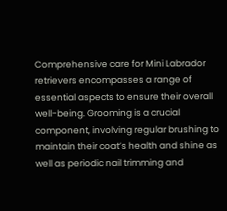Comprehensive care for Mini Labrador retrievers encompasses a range of essential aspects to ensure their overall well-being. Grooming is a crucial component, involving regular brushing to maintain their coat’s health and shine as well as periodic nail trimming and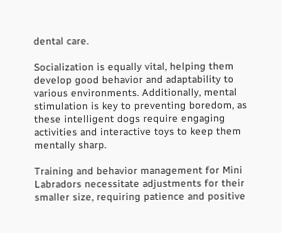dental care.

Socialization is equally vital, helping them develop good behavior and adaptability to various environments. Additionally, mental stimulation is key to preventing boredom, as these intelligent dogs require engaging activities and interactive toys to keep them mentally sharp.

Training and behavior management for Mini Labradors necessitate adjustments for their smaller size, requiring patience and positive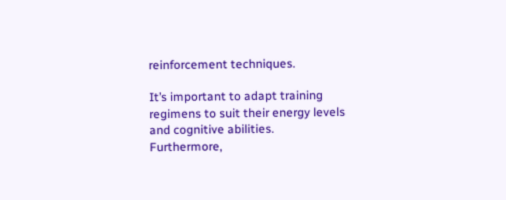reinforcement techniques.

It’s important to adapt training regimens to suit their energy levels and cognitive abilities. Furthermore,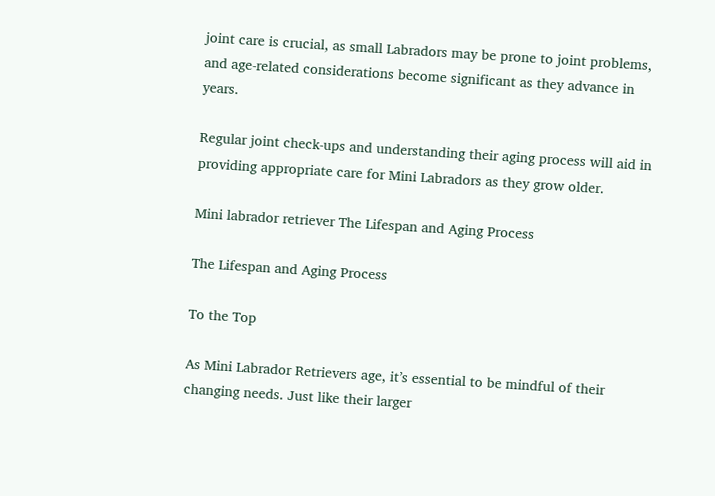joint care is crucial, as small Labradors may be prone to joint problems, and age-related considerations become significant as they advance in years.

Regular joint check-ups and understanding their aging process will aid in providing appropriate care for Mini Labradors as they grow older.

Mini labrador retriever The Lifespan and Aging Process

The Lifespan and Aging Process

To the Top

As Mini Labrador Retrievers age, it’s essential to be mindful of their changing needs. Just like their larger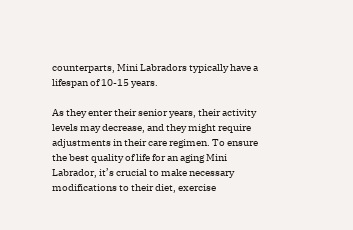counterparts, Mini Labradors typically have a lifespan of 10-15 years.

As they enter their senior years, their activity levels may decrease, and they might require adjustments in their care regimen. To ensure the best quality of life for an aging Mini Labrador, it’s crucial to make necessary modifications to their diet, exercise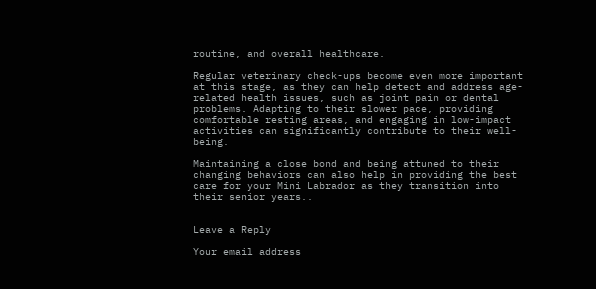routine, and overall healthcare.

Regular veterinary check-ups become even more important at this stage, as they can help detect and address age-related health issues, such as joint pain or dental problems. Adapting to their slower pace, providing comfortable resting areas, and engaging in low-impact activities can significantly contribute to their well-being.

Maintaining a close bond and being attuned to their changing behaviors can also help in providing the best care for your Mini Labrador as they transition into their senior years..


Leave a Reply

Your email address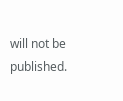will not be published.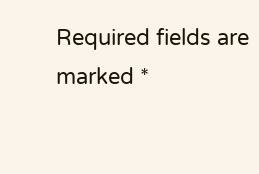Required fields are marked *